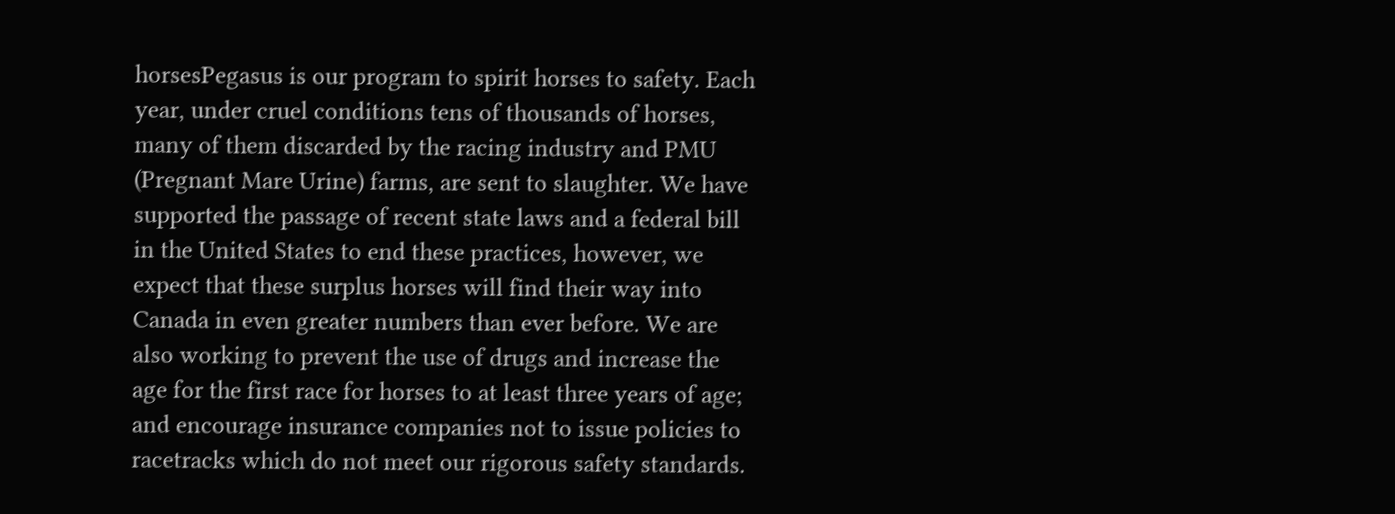horsesPegasus is our program to spirit horses to safety. Each year, under cruel conditions tens of thousands of horses, many of them discarded by the racing industry and PMU (Pregnant Mare Urine) farms, are sent to slaughter. We have supported the passage of recent state laws and a federal bill in the United States to end these practices, however, we expect that these surplus horses will find their way into Canada in even greater numbers than ever before. We are also working to prevent the use of drugs and increase the age for the first race for horses to at least three years of age; and encourage insurance companies not to issue policies to racetracks which do not meet our rigorous safety standards.